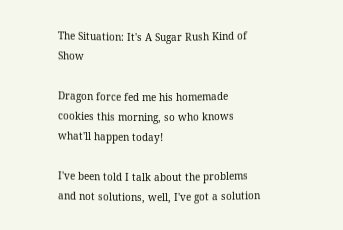The Situation: It's A Sugar Rush Kind of Show

Dragon force fed me his homemade cookies this morning, so who knows what'll happen today!

I've been told I talk about the problems and not solutions, well, I've got a solution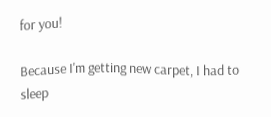for you!

Because I'm getting new carpet, I had to sleep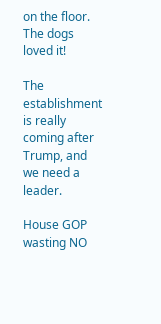on the floor. The dogs loved it!

The establishment is really coming after Trump, and we need a leader.

House GOP wasting NO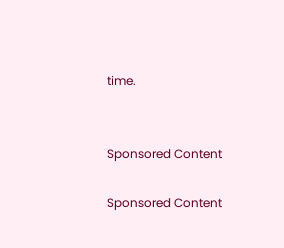time.


Sponsored Content

Sponsored Content